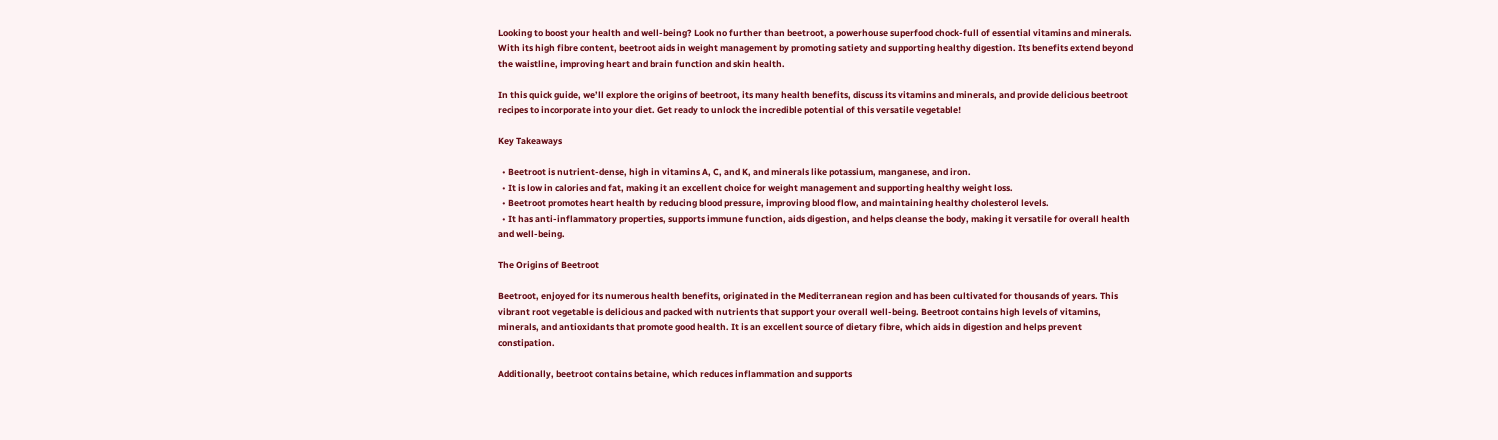Looking to boost your health and well-being? Look no further than beetroot, a powerhouse superfood chock-full of essential vitamins and minerals. With its high fibre content, beetroot aids in weight management by promoting satiety and supporting healthy digestion. Its benefits extend beyond the waistline, improving heart and brain function and skin health.

In this quick guide, we’ll explore the origins of beetroot, its many health benefits, discuss its vitamins and minerals, and provide delicious beetroot recipes to incorporate into your diet. Get ready to unlock the incredible potential of this versatile vegetable!

Key Takeaways

  • Beetroot is nutrient-dense, high in vitamins A, C, and K, and minerals like potassium, manganese, and iron.
  • It is low in calories and fat, making it an excellent choice for weight management and supporting healthy weight loss.
  • Beetroot promotes heart health by reducing blood pressure, improving blood flow, and maintaining healthy cholesterol levels.
  • It has anti-inflammatory properties, supports immune function, aids digestion, and helps cleanse the body, making it versatile for overall health and well-being.

The Origins of Beetroot

Beetroot, enjoyed for its numerous health benefits, originated in the Mediterranean region and has been cultivated for thousands of years. This vibrant root vegetable is delicious and packed with nutrients that support your overall well-being. Beetroot contains high levels of vitamins, minerals, and antioxidants that promote good health. It is an excellent source of dietary fibre, which aids in digestion and helps prevent constipation.

Additionally, beetroot contains betaine, which reduces inflammation and supports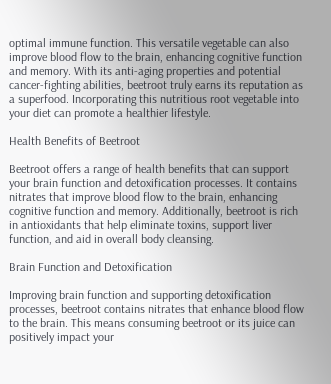optimal immune function. This versatile vegetable can also improve blood flow to the brain, enhancing cognitive function and memory. With its anti-aging properties and potential cancer-fighting abilities, beetroot truly earns its reputation as a superfood. Incorporating this nutritious root vegetable into your diet can promote a healthier lifestyle.

Health Benefits of Beetroot

Beetroot offers a range of health benefits that can support your brain function and detoxification processes. It contains nitrates that improve blood flow to the brain, enhancing cognitive function and memory. Additionally, beetroot is rich in antioxidants that help eliminate toxins, support liver function, and aid in overall body cleansing.

Brain Function and Detoxification

Improving brain function and supporting detoxification processes, beetroot contains nitrates that enhance blood flow to the brain. This means consuming beetroot or its juice can positively impact your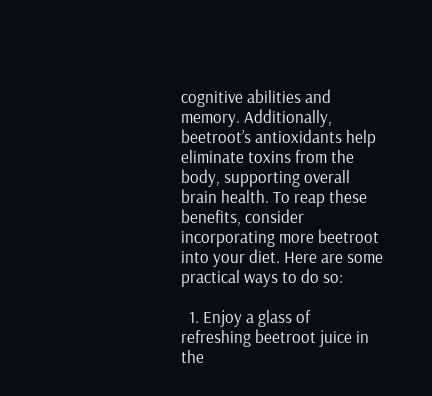cognitive abilities and memory. Additionally, beetroot’s antioxidants help eliminate toxins from the body, supporting overall brain health. To reap these benefits, consider incorporating more beetroot into your diet. Here are some practical ways to do so:

  1. Enjoy a glass of refreshing beetroot juice in the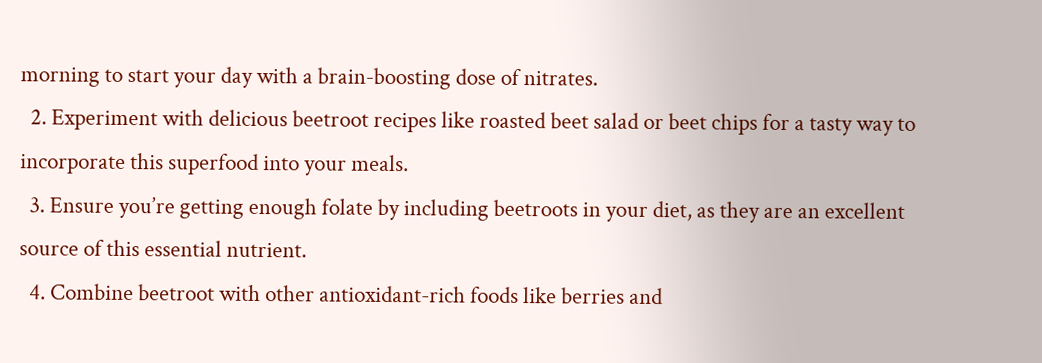morning to start your day with a brain-boosting dose of nitrates.
  2. Experiment with delicious beetroot recipes like roasted beet salad or beet chips for a tasty way to incorporate this superfood into your meals.
  3. Ensure you’re getting enough folate by including beetroots in your diet, as they are an excellent source of this essential nutrient.
  4. Combine beetroot with other antioxidant-rich foods like berries and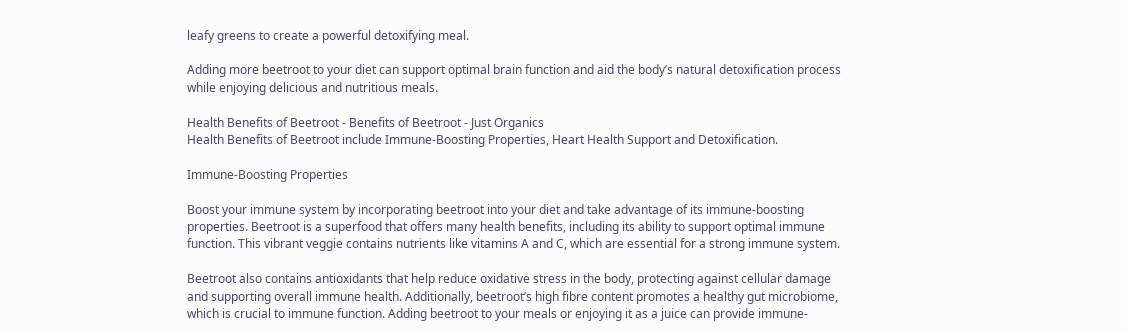leafy greens to create a powerful detoxifying meal.

Adding more beetroot to your diet can support optimal brain function and aid the body’s natural detoxification process while enjoying delicious and nutritious meals.

Health Benefits of Beetroot - Benefits of Beetroot - Just Organics
Health Benefits of Beetroot include Immune-Boosting Properties, Heart Health Support and Detoxification.

Immune-Boosting Properties

Boost your immune system by incorporating beetroot into your diet and take advantage of its immune-boosting properties. Beetroot is a superfood that offers many health benefits, including its ability to support optimal immune function. This vibrant veggie contains nutrients like vitamins A and C, which are essential for a strong immune system.

Beetroot also contains antioxidants that help reduce oxidative stress in the body, protecting against cellular damage and supporting overall immune health. Additionally, beetroot’s high fibre content promotes a healthy gut microbiome, which is crucial to immune function. Adding beetroot to your meals or enjoying it as a juice can provide immune-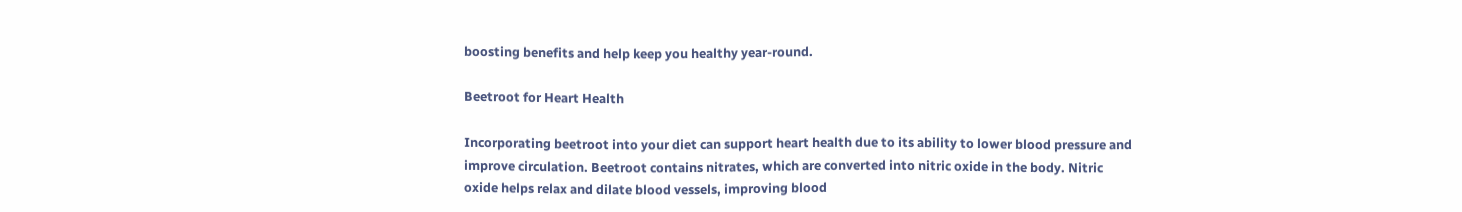boosting benefits and help keep you healthy year-round.

Beetroot for Heart Health

Incorporating beetroot into your diet can support heart health due to its ability to lower blood pressure and improve circulation. Beetroot contains nitrates, which are converted into nitric oxide in the body. Nitric oxide helps relax and dilate blood vessels, improving blood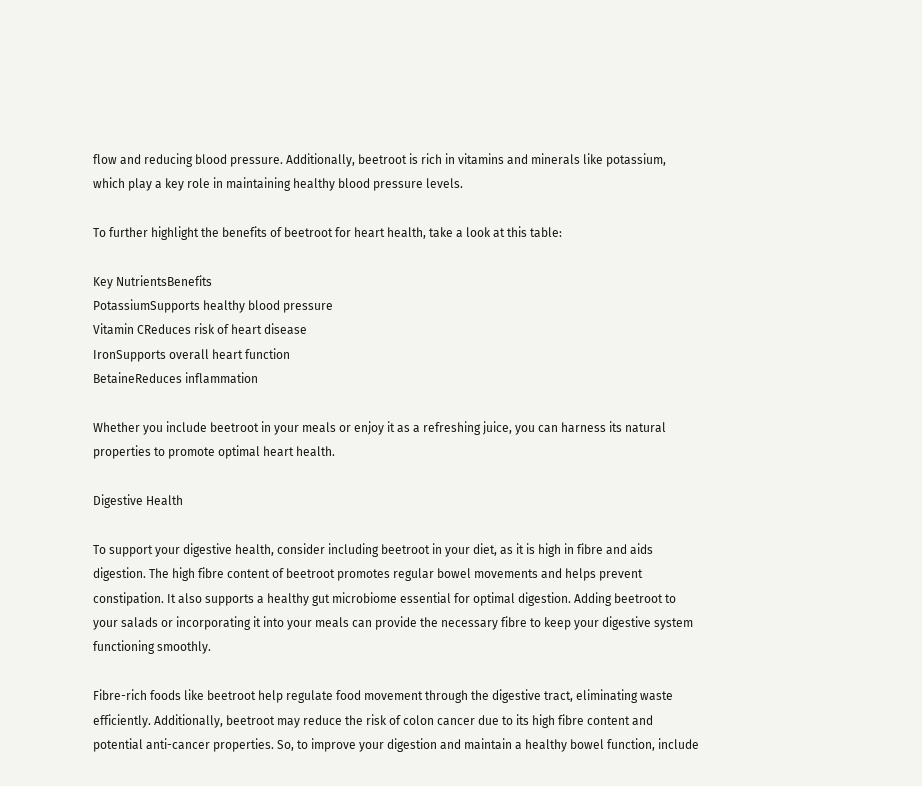flow and reducing blood pressure. Additionally, beetroot is rich in vitamins and minerals like potassium, which play a key role in maintaining healthy blood pressure levels.

To further highlight the benefits of beetroot for heart health, take a look at this table:

Key NutrientsBenefits
PotassiumSupports healthy blood pressure
Vitamin CReduces risk of heart disease
IronSupports overall heart function
BetaineReduces inflammation

Whether you include beetroot in your meals or enjoy it as a refreshing juice, you can harness its natural properties to promote optimal heart health.

Digestive Health

To support your digestive health, consider including beetroot in your diet, as it is high in fibre and aids digestion. The high fibre content of beetroot promotes regular bowel movements and helps prevent constipation. It also supports a healthy gut microbiome essential for optimal digestion. Adding beetroot to your salads or incorporating it into your meals can provide the necessary fibre to keep your digestive system functioning smoothly.

Fibre-rich foods like beetroot help regulate food movement through the digestive tract, eliminating waste efficiently. Additionally, beetroot may reduce the risk of colon cancer due to its high fibre content and potential anti-cancer properties. So, to improve your digestion and maintain a healthy bowel function, include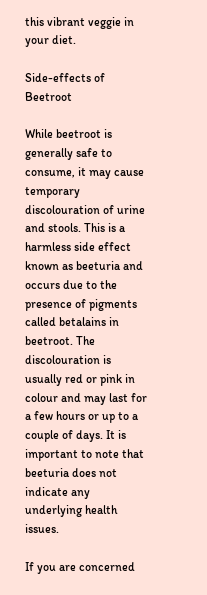this vibrant veggie in your diet.

Side-effects of Beetroot

While beetroot is generally safe to consume, it may cause temporary discolouration of urine and stools. This is a harmless side effect known as beeturia and occurs due to the presence of pigments called betalains in beetroot. The discolouration is usually red or pink in colour and may last for a few hours or up to a couple of days. It is important to note that beeturia does not indicate any underlying health issues.

If you are concerned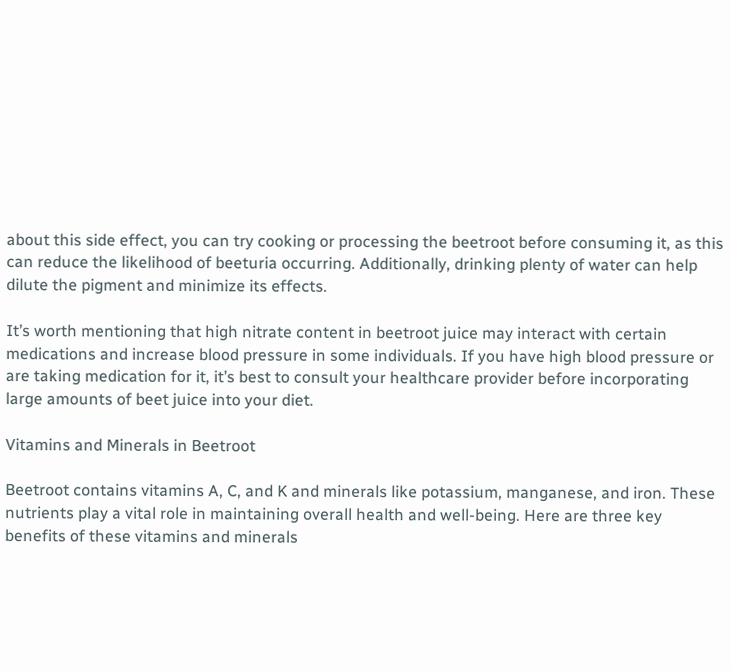about this side effect, you can try cooking or processing the beetroot before consuming it, as this can reduce the likelihood of beeturia occurring. Additionally, drinking plenty of water can help dilute the pigment and minimize its effects.

It’s worth mentioning that high nitrate content in beetroot juice may interact with certain medications and increase blood pressure in some individuals. If you have high blood pressure or are taking medication for it, it’s best to consult your healthcare provider before incorporating large amounts of beet juice into your diet.

Vitamins and Minerals in Beetroot

Beetroot contains vitamins A, C, and K and minerals like potassium, manganese, and iron. These nutrients play a vital role in maintaining overall health and well-being. Here are three key benefits of these vitamins and minerals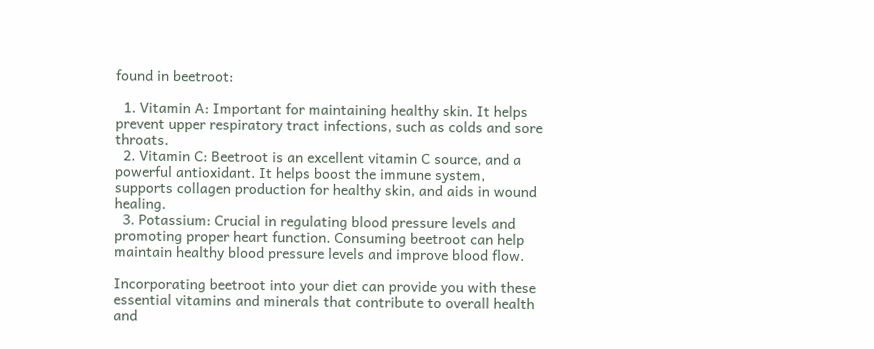found in beetroot:

  1. Vitamin A: Important for maintaining healthy skin. It helps prevent upper respiratory tract infections, such as colds and sore throats.
  2. Vitamin C: Beetroot is an excellent vitamin C source, and a powerful antioxidant. It helps boost the immune system, supports collagen production for healthy skin, and aids in wound healing.
  3. Potassium: Crucial in regulating blood pressure levels and promoting proper heart function. Consuming beetroot can help maintain healthy blood pressure levels and improve blood flow.

Incorporating beetroot into your diet can provide you with these essential vitamins and minerals that contribute to overall health and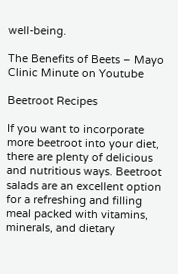well-being.

The Benefits of Beets – Mayo Clinic Minute on Youtube

Beetroot Recipes

If you want to incorporate more beetroot into your diet, there are plenty of delicious and nutritious ways. Beetroot salads are an excellent option for a refreshing and filling meal packed with vitamins, minerals, and dietary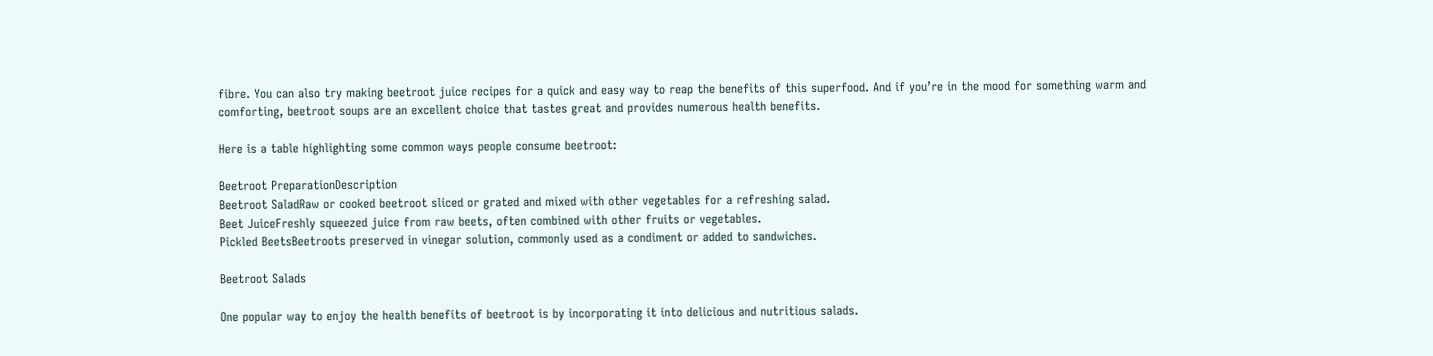fibre. You can also try making beetroot juice recipes for a quick and easy way to reap the benefits of this superfood. And if you’re in the mood for something warm and comforting, beetroot soups are an excellent choice that tastes great and provides numerous health benefits.

Here is a table highlighting some common ways people consume beetroot:

Beetroot PreparationDescription
Beetroot SaladRaw or cooked beetroot sliced or grated and mixed with other vegetables for a refreshing salad.
Beet JuiceFreshly squeezed juice from raw beets, often combined with other fruits or vegetables.
Pickled BeetsBeetroots preserved in vinegar solution, commonly used as a condiment or added to sandwiches.

Beetroot Salads

One popular way to enjoy the health benefits of beetroot is by incorporating it into delicious and nutritious salads.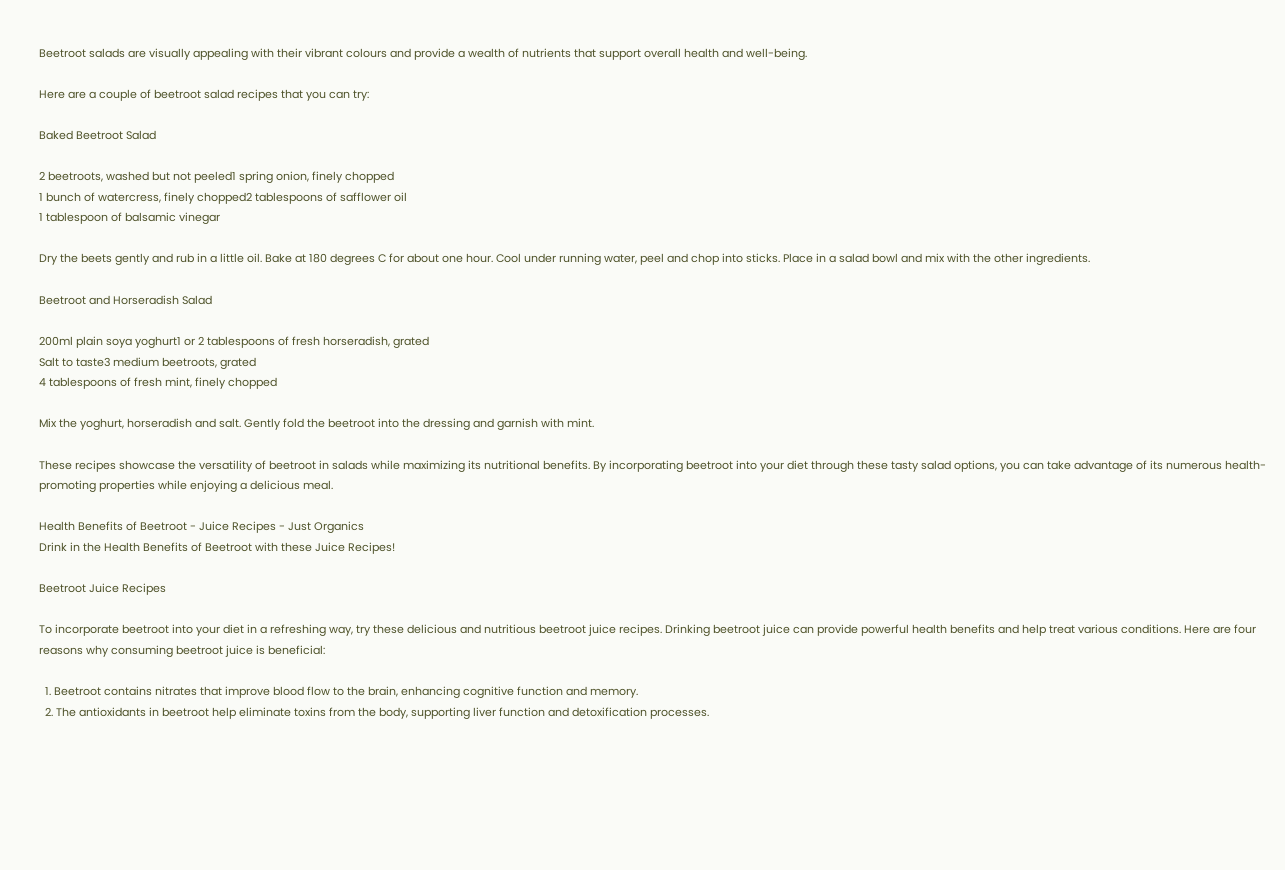Beetroot salads are visually appealing with their vibrant colours and provide a wealth of nutrients that support overall health and well-being.

Here are a couple of beetroot salad recipes that you can try:

Baked Beetroot Salad

2 beetroots, washed but not peeled1 spring onion, finely chopped
1 bunch of watercress, finely chopped2 tablespoons of safflower oil
1 tablespoon of balsamic vinegar

Dry the beets gently and rub in a little oil. Bake at 180 degrees C for about one hour. Cool under running water, peel and chop into sticks. Place in a salad bowl and mix with the other ingredients.

Beetroot and Horseradish Salad

200ml plain soya yoghurt1 or 2 tablespoons of fresh horseradish, grated
Salt to taste3 medium beetroots, grated
4 tablespoons of fresh mint, finely chopped

Mix the yoghurt, horseradish and salt. Gently fold the beetroot into the dressing and garnish with mint.

These recipes showcase the versatility of beetroot in salads while maximizing its nutritional benefits. By incorporating beetroot into your diet through these tasty salad options, you can take advantage of its numerous health-promoting properties while enjoying a delicious meal.

Health Benefits of Beetroot - Juice Recipes - Just Organics
Drink in the Health Benefits of Beetroot with these Juice Recipes!

Beetroot Juice Recipes

To incorporate beetroot into your diet in a refreshing way, try these delicious and nutritious beetroot juice recipes. Drinking beetroot juice can provide powerful health benefits and help treat various conditions. Here are four reasons why consuming beetroot juice is beneficial:

  1. Beetroot contains nitrates that improve blood flow to the brain, enhancing cognitive function and memory.
  2. The antioxidants in beetroot help eliminate toxins from the body, supporting liver function and detoxification processes.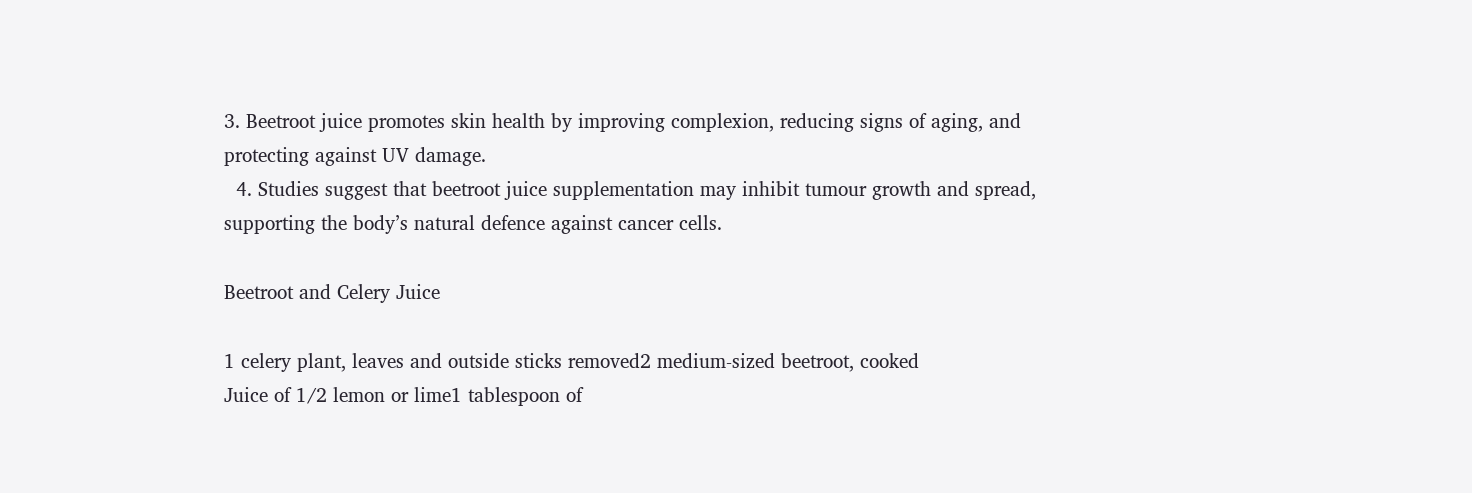3. Beetroot juice promotes skin health by improving complexion, reducing signs of aging, and protecting against UV damage.
  4. Studies suggest that beetroot juice supplementation may inhibit tumour growth and spread, supporting the body’s natural defence against cancer cells.

Beetroot and Celery Juice

1 celery plant, leaves and outside sticks removed2 medium-sized beetroot, cooked
Juice of 1/2 lemon or lime1 tablespoon of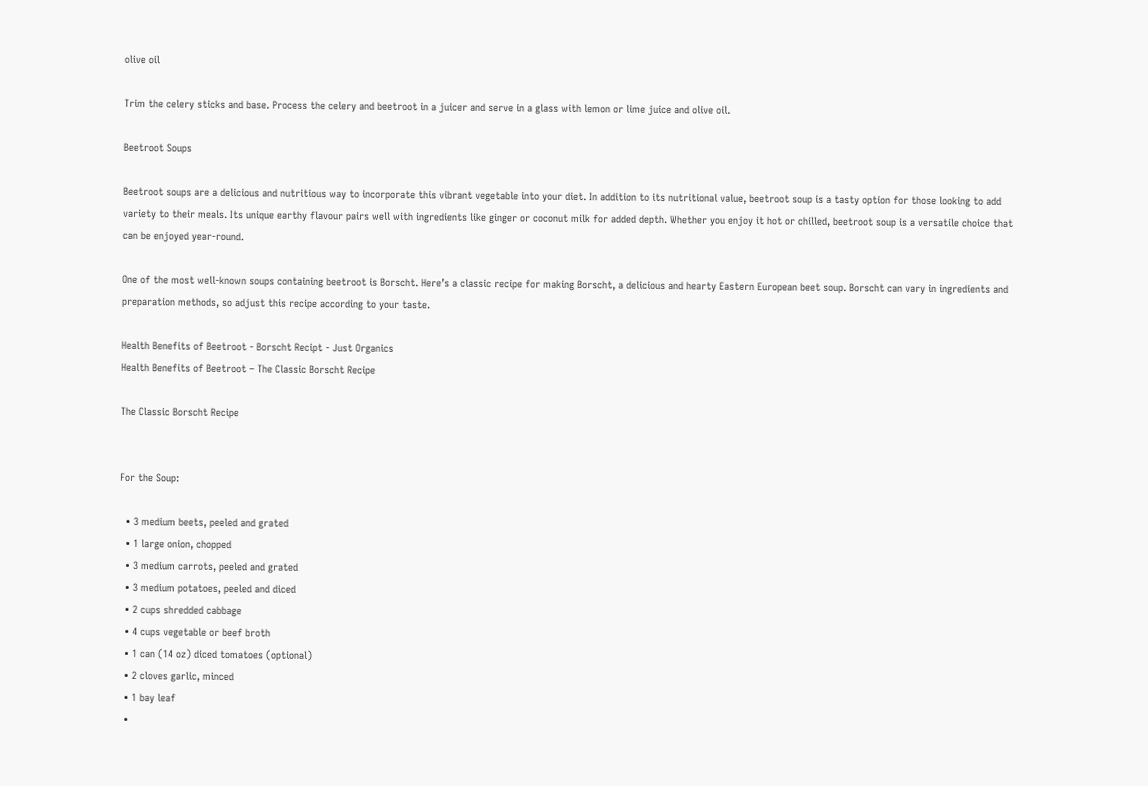olive oil

Trim the celery sticks and base. Process the celery and beetroot in a juicer and serve in a glass with lemon or lime juice and olive oil.

Beetroot Soups

Beetroot soups are a delicious and nutritious way to incorporate this vibrant vegetable into your diet. In addition to its nutritional value, beetroot soup is a tasty option for those looking to add variety to their meals. Its unique earthy flavour pairs well with ingredients like ginger or coconut milk for added depth. Whether you enjoy it hot or chilled, beetroot soup is a versatile choice that can be enjoyed year-round.

One of the most well-known soups containing beetroot is Borscht. Here’s a classic recipe for making Borscht, a delicious and hearty Eastern European beet soup. Borscht can vary in ingredients and preparation methods, so adjust this recipe according to your taste.

Health Benefits of Beetroot - Borscht Recipt - Just Organics
Health Benefits of Beetroot – The Classic Borscht Recipe

The Classic Borscht Recipe


For the Soup:

  • 3 medium beets, peeled and grated
  • 1 large onion, chopped
  • 3 medium carrots, peeled and grated
  • 3 medium potatoes, peeled and diced
  • 2 cups shredded cabbage
  • 4 cups vegetable or beef broth
  • 1 can (14 oz) diced tomatoes (optional)
  • 2 cloves garlic, minced
  • 1 bay leaf
  •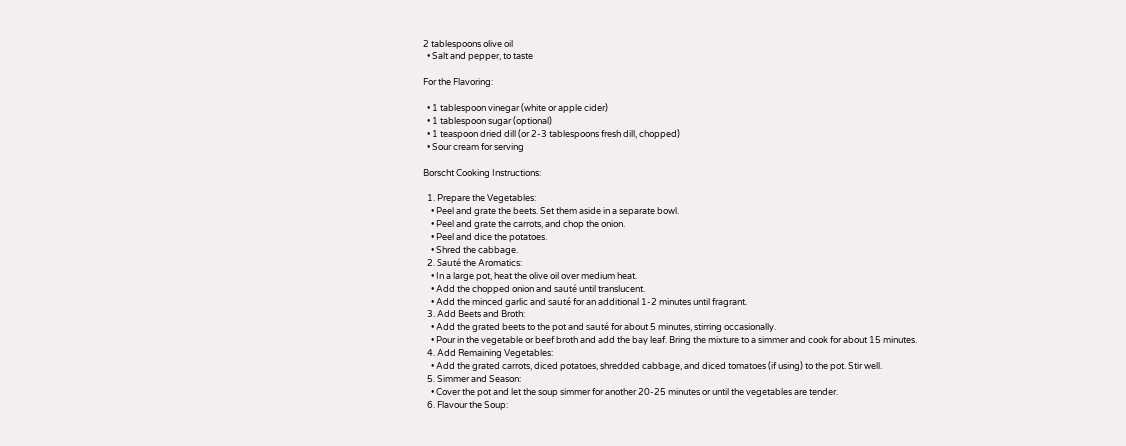2 tablespoons olive oil
  • Salt and pepper, to taste

For the Flavoring:

  • 1 tablespoon vinegar (white or apple cider)
  • 1 tablespoon sugar (optional)
  • 1 teaspoon dried dill (or 2-3 tablespoons fresh dill, chopped)
  • Sour cream for serving

Borscht Cooking Instructions:

  1. Prepare the Vegetables:
    • Peel and grate the beets. Set them aside in a separate bowl.
    • Peel and grate the carrots, and chop the onion.
    • Peel and dice the potatoes.
    • Shred the cabbage.
  2. Sauté the Aromatics:
    • In a large pot, heat the olive oil over medium heat.
    • Add the chopped onion and sauté until translucent.
    • Add the minced garlic and sauté for an additional 1-2 minutes until fragrant.
  3. Add Beets and Broth:
    • Add the grated beets to the pot and sauté for about 5 minutes, stirring occasionally.
    • Pour in the vegetable or beef broth and add the bay leaf. Bring the mixture to a simmer and cook for about 15 minutes.
  4. Add Remaining Vegetables:
    • Add the grated carrots, diced potatoes, shredded cabbage, and diced tomatoes (if using) to the pot. Stir well.
  5. Simmer and Season:
    • Cover the pot and let the soup simmer for another 20-25 minutes or until the vegetables are tender.
  6. Flavour the Soup: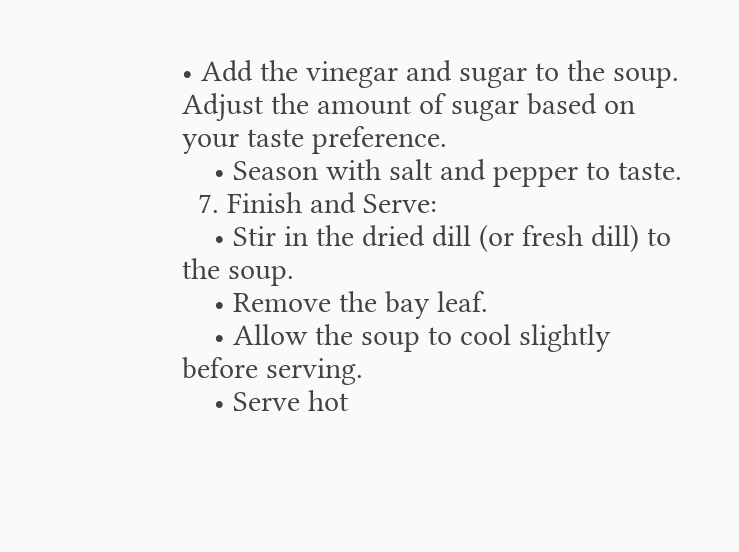• Add the vinegar and sugar to the soup. Adjust the amount of sugar based on your taste preference.
    • Season with salt and pepper to taste.
  7. Finish and Serve:
    • Stir in the dried dill (or fresh dill) to the soup.
    • Remove the bay leaf.
    • Allow the soup to cool slightly before serving.
    • Serve hot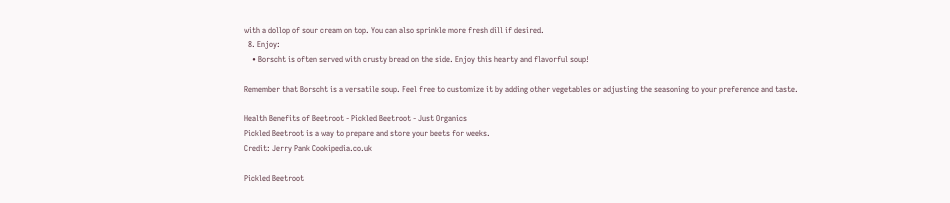with a dollop of sour cream on top. You can also sprinkle more fresh dill if desired.
  8. Enjoy:
    • Borscht is often served with crusty bread on the side. Enjoy this hearty and flavorful soup!

Remember that Borscht is a versatile soup. Feel free to customize it by adding other vegetables or adjusting the seasoning to your preference and taste.

Health Benefits of Beetroot - Pickled Beetroot - Just Organics
Pickled Beetroot is a way to prepare and store your beets for weeks.
Credit: Jerry Pank Cookipedia.co.uk

Pickled Beetroot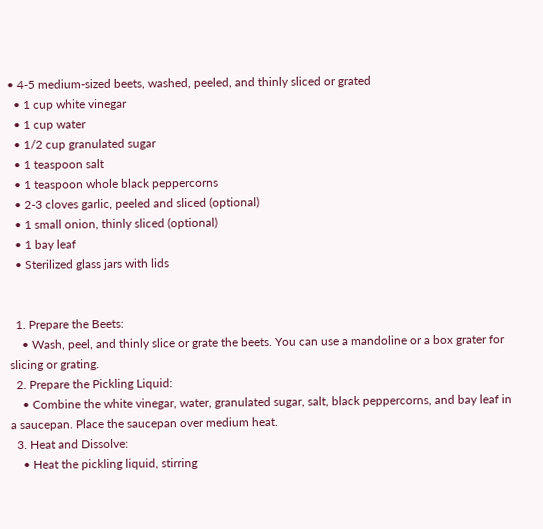• 4-5 medium-sized beets, washed, peeled, and thinly sliced or grated
  • 1 cup white vinegar
  • 1 cup water
  • 1/2 cup granulated sugar
  • 1 teaspoon salt
  • 1 teaspoon whole black peppercorns
  • 2-3 cloves garlic, peeled and sliced (optional)
  • 1 small onion, thinly sliced (optional)
  • 1 bay leaf
  • Sterilized glass jars with lids


  1. Prepare the Beets:
    • Wash, peel, and thinly slice or grate the beets. You can use a mandoline or a box grater for slicing or grating.
  2. Prepare the Pickling Liquid:
    • Combine the white vinegar, water, granulated sugar, salt, black peppercorns, and bay leaf in a saucepan. Place the saucepan over medium heat.
  3. Heat and Dissolve:
    • Heat the pickling liquid, stirring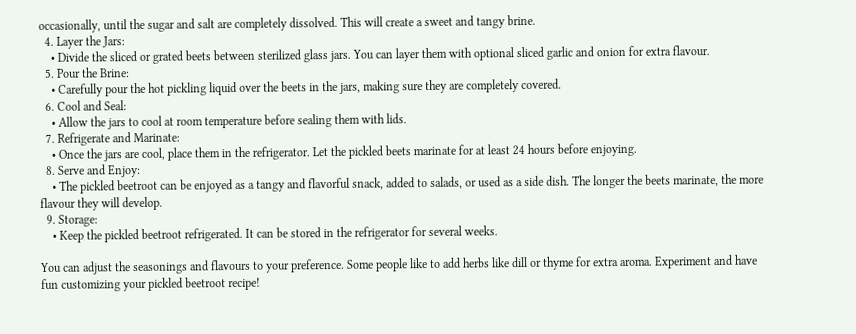occasionally, until the sugar and salt are completely dissolved. This will create a sweet and tangy brine.
  4. Layer the Jars:
    • Divide the sliced or grated beets between sterilized glass jars. You can layer them with optional sliced garlic and onion for extra flavour.
  5. Pour the Brine:
    • Carefully pour the hot pickling liquid over the beets in the jars, making sure they are completely covered.
  6. Cool and Seal:
    • Allow the jars to cool at room temperature before sealing them with lids.
  7. Refrigerate and Marinate:
    • Once the jars are cool, place them in the refrigerator. Let the pickled beets marinate for at least 24 hours before enjoying.
  8. Serve and Enjoy:
    • The pickled beetroot can be enjoyed as a tangy and flavorful snack, added to salads, or used as a side dish. The longer the beets marinate, the more flavour they will develop.
  9. Storage:
    • Keep the pickled beetroot refrigerated. It can be stored in the refrigerator for several weeks.

You can adjust the seasonings and flavours to your preference. Some people like to add herbs like dill or thyme for extra aroma. Experiment and have fun customizing your pickled beetroot recipe!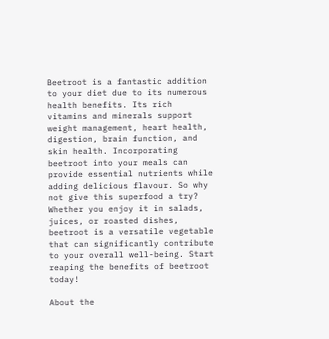Beetroot is a fantastic addition to your diet due to its numerous health benefits. Its rich vitamins and minerals support weight management, heart health, digestion, brain function, and skin health. Incorporating beetroot into your meals can provide essential nutrients while adding delicious flavour. So why not give this superfood a try? Whether you enjoy it in salads, juices, or roasted dishes, beetroot is a versatile vegetable that can significantly contribute to your overall well-being. Start reaping the benefits of beetroot today!

About the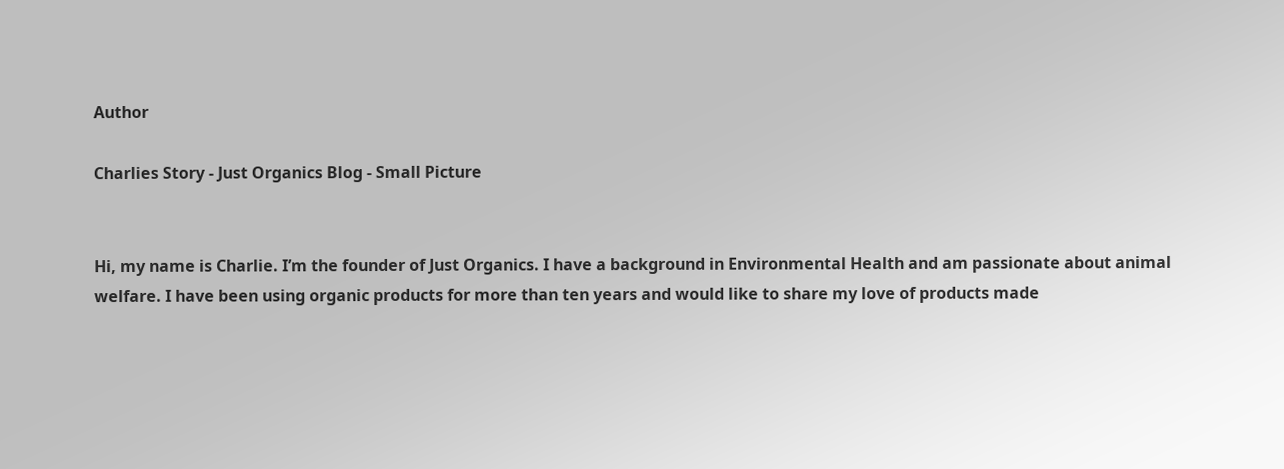Author

Charlies Story - Just Organics Blog - Small Picture


Hi, my name is Charlie. I’m the founder of Just Organics. I have a background in Environmental Health and am passionate about animal welfare. I have been using organic products for more than ten years and would like to share my love of products made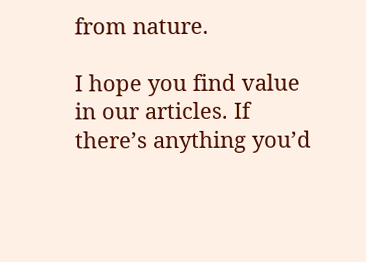from nature.

I hope you find value in our articles. If there’s anything you’d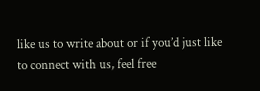like us to write about or if you’d just like to connect with us, feel free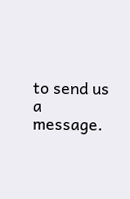to send us a message.